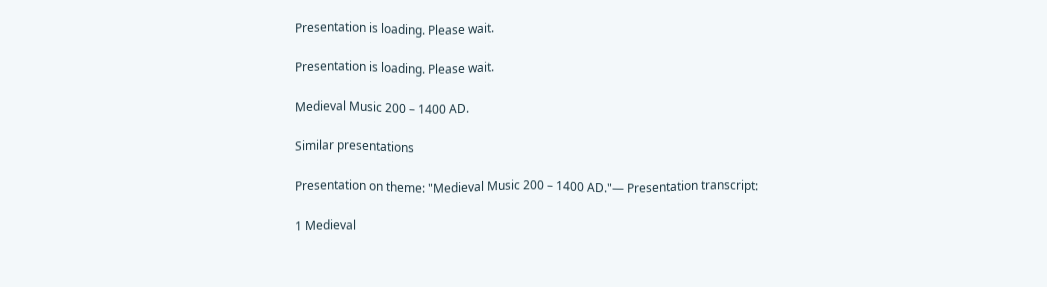Presentation is loading. Please wait.

Presentation is loading. Please wait.

Medieval Music 200 – 1400 AD.

Similar presentations

Presentation on theme: "Medieval Music 200 – 1400 AD."— Presentation transcript:

1 Medieval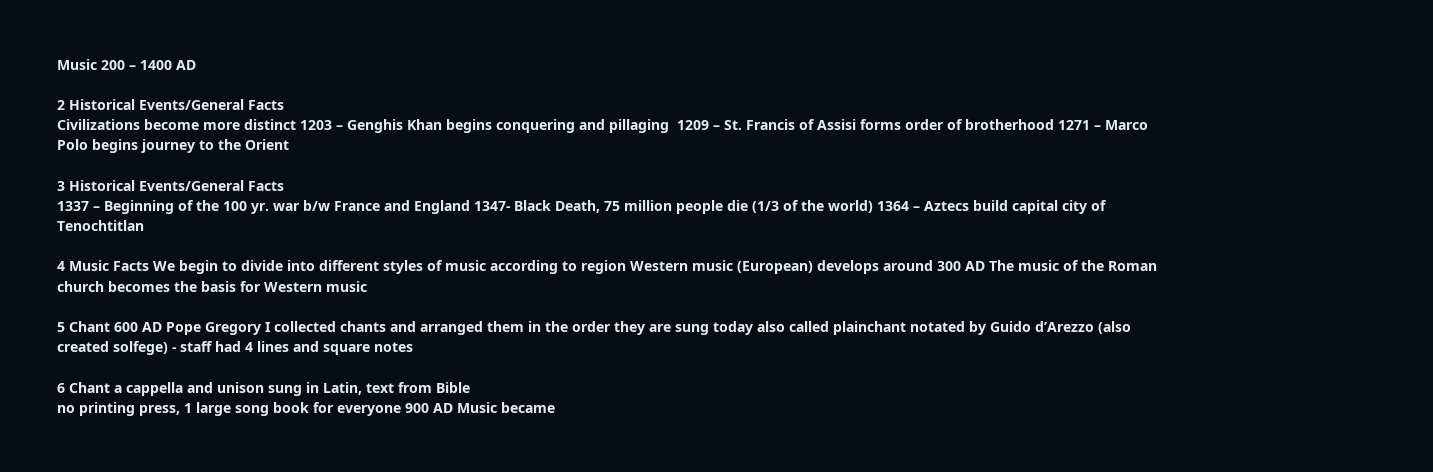Music 200 – 1400 AD

2 Historical Events/General Facts
Civilizations become more distinct 1203 – Genghis Khan begins conquering and pillaging  1209 – St. Francis of Assisi forms order of brotherhood 1271 – Marco Polo begins journey to the Orient

3 Historical Events/General Facts
1337 – Beginning of the 100 yr. war b/w France and England 1347- Black Death, 75 million people die (1/3 of the world) 1364 – Aztecs build capital city of Tenochtitlan

4 Music Facts We begin to divide into different styles of music according to region Western music (European) develops around 300 AD The music of the Roman church becomes the basis for Western music

5 Chant 600 AD Pope Gregory I collected chants and arranged them in the order they are sung today also called plainchant notated by Guido d’Arezzo (also created solfege) - staff had 4 lines and square notes

6 Chant a cappella and unison sung in Latin, text from Bible
no printing press, 1 large song book for everyone 900 AD Music became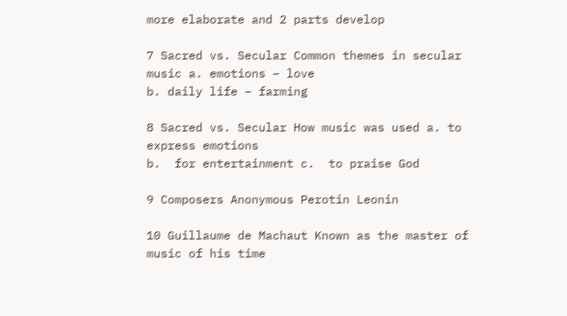more elaborate and 2 parts develop

7 Sacred vs. Secular Common themes in secular music a. emotions – love
b. daily life – farming

8 Sacred vs. Secular How music was used a. to express emotions
b.  for entertainment c.  to praise God

9 Composers Anonymous Perotin Leonin

10 Guillaume de Machaut Known as the master of music of his time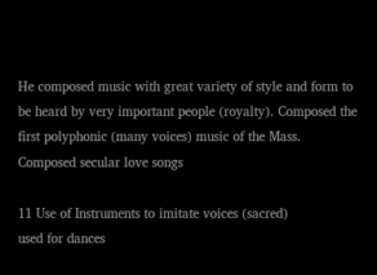He composed music with great variety of style and form to be heard by very important people (royalty). Composed the first polyphonic (many voices) music of the Mass. Composed secular love songs

11 Use of Instruments to imitate voices (sacred)
used for dances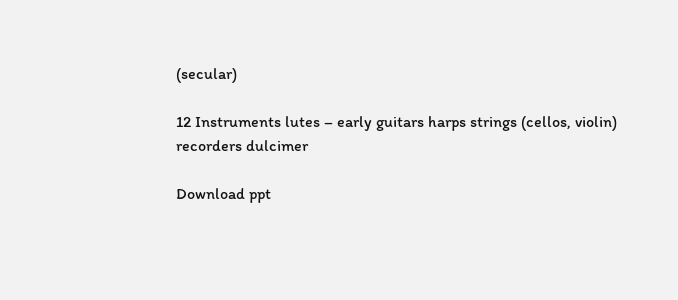(secular)

12 Instruments lutes – early guitars harps strings (cellos, violin)
recorders dulcimer

Download ppt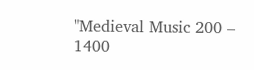"Medieval Music 200 – 1400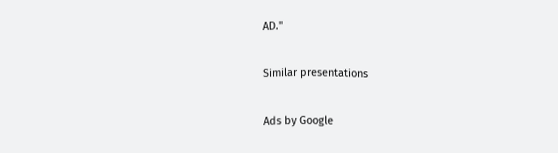AD."

Similar presentations

Ads by Google